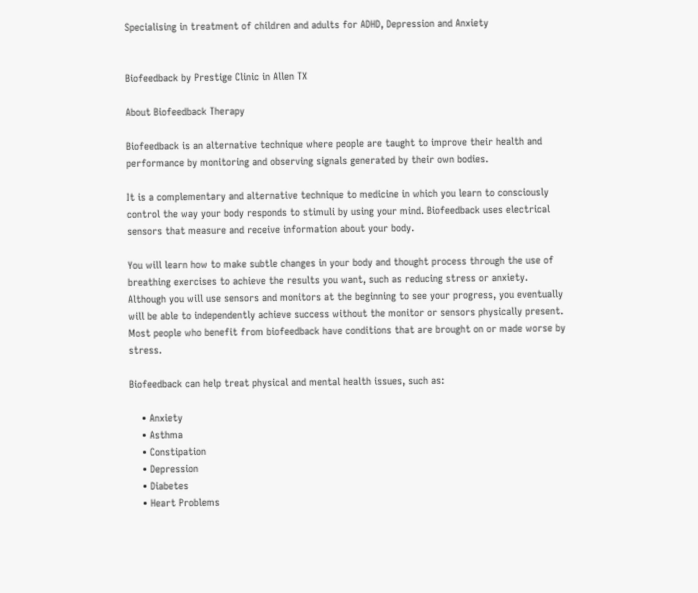Specialising in treatment of children and adults for ADHD, Depression and Anxiety


Biofeedback by Prestige Clinic in Allen TX

About Biofeedback Therapy

Biofeedback is an alternative technique where people are taught to improve their health and performance by monitoring and observing signals generated by their own bodies.

It is a complementary and alternative technique to medicine in which you learn to consciously control the way your body responds to stimuli by using your mind. Biofeedback uses electrical sensors that measure and receive information about your body.

You will learn how to make subtle changes in your body and thought process through the use of breathing exercises to achieve the results you want, such as reducing stress or anxiety. Although you will use sensors and monitors at the beginning to see your progress, you eventually will be able to independently achieve success without the monitor or sensors physically present. Most people who benefit from biofeedback have conditions that are brought on or made worse by stress.

Biofeedback can help treat physical and mental health issues, such as:

    • Anxiety
    • Asthma
    • Constipation
    • Depression
    • Diabetes
    • Heart Problems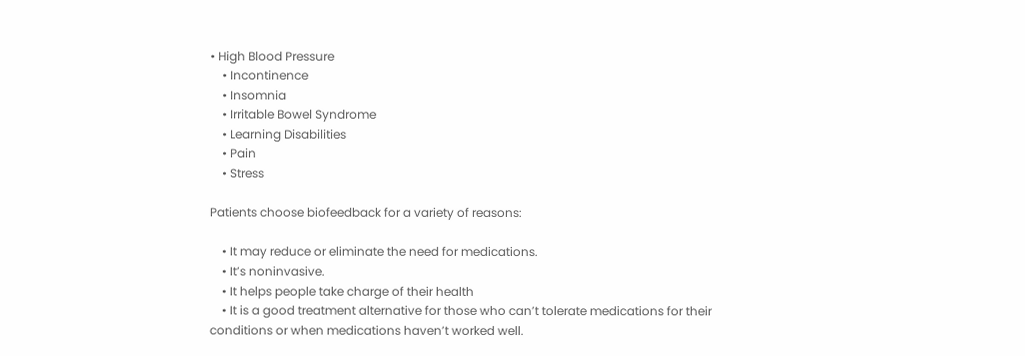• High Blood Pressure
    • Incontinence
    • Insomnia
    • Irritable Bowel Syndrome
    • Learning Disabilities
    • Pain
    • Stress

Patients choose biofeedback for a variety of reasons:

    • It may reduce or eliminate the need for medications.
    • It’s noninvasive.
    • It helps people take charge of their health
    • It is a good treatment alternative for those who can’t tolerate medications for their conditions or when medications haven’t worked well.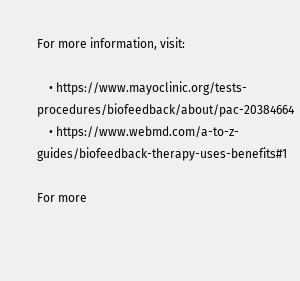For more information, visit:

    • https://www.mayoclinic.org/tests-procedures/biofeedback/about/pac-20384664
    • https://www.webmd.com/a-to-z-guides/biofeedback-therapy-uses-benefits#1

For more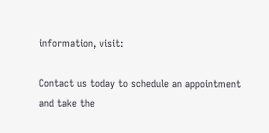information, visit:

Contact us today to schedule an appointment and take the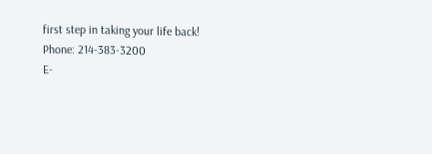first step in taking your life back!
Phone: 214-383-3200
E-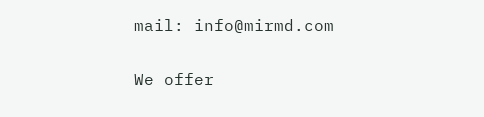mail: info@mirmd.com

We offer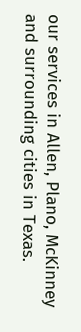our services in Allen, Plano, McKinney and surrounding cities in Texas.